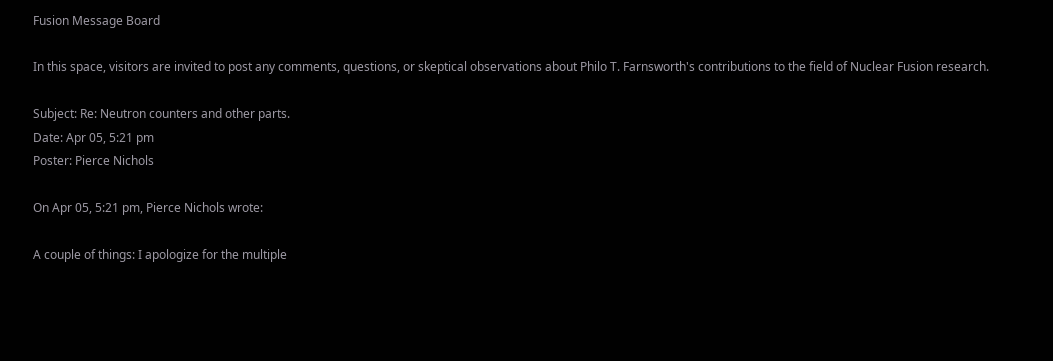Fusion Message Board

In this space, visitors are invited to post any comments, questions, or skeptical observations about Philo T. Farnsworth's contributions to the field of Nuclear Fusion research.

Subject: Re: Neutron counters and other parts.
Date: Apr 05, 5:21 pm
Poster: Pierce Nichols

On Apr 05, 5:21 pm, Pierce Nichols wrote:

A couple of things: I apologize for the multiple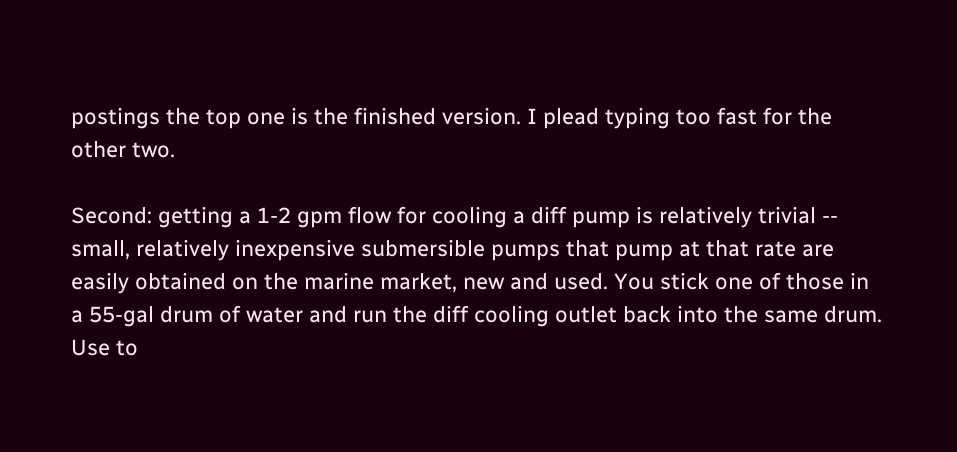postings the top one is the finished version. I plead typing too fast for the other two.

Second: getting a 1-2 gpm flow for cooling a diff pump is relatively trivial -- small, relatively inexpensive submersible pumps that pump at that rate are easily obtained on the marine market, new and used. You stick one of those in a 55-gal drum of water and run the diff cooling outlet back into the same drum. Use to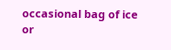occasional bag of ice or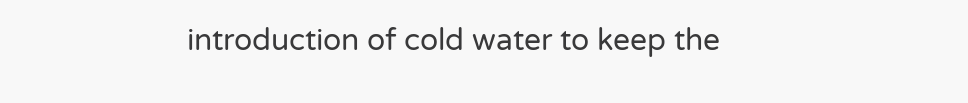introduction of cold water to keep the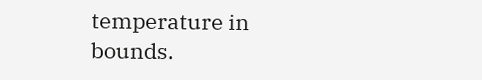temperature in bounds.